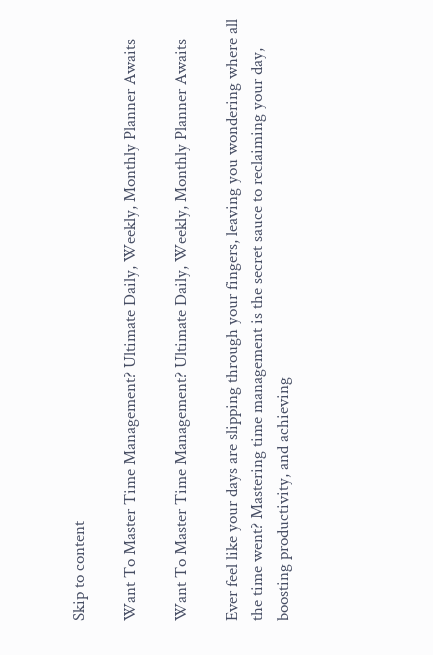Skip to content

Want To Master Time Management? Ultimate Daily, Weekly, Monthly Planner Awaits

Want To Master Time Management? Ultimate Daily, Weekly, Monthly Planner Awaits

Ever feel like your days are slipping through your fingers, leaving you wondering where all the time went? Mastering time management is the secret sauce to reclaiming your day, boosting productivity, and achieving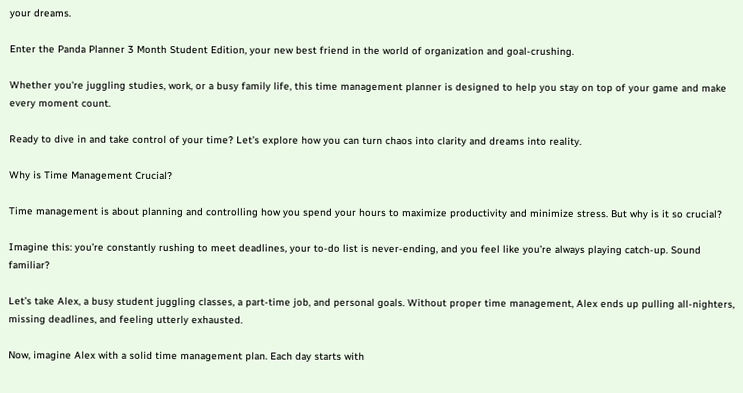your dreams.

Enter the Panda Planner 3 Month Student Edition, your new best friend in the world of organization and goal-crushing.

Whether you're juggling studies, work, or a busy family life, this time management planner is designed to help you stay on top of your game and make every moment count.

Ready to dive in and take control of your time? Let’s explore how you can turn chaos into clarity and dreams into reality.

Why is Time Management Crucial?

Time management is about planning and controlling how you spend your hours to maximize productivity and minimize stress. But why is it so crucial?

Imagine this: you’re constantly rushing to meet deadlines, your to-do list is never-ending, and you feel like you’re always playing catch-up. Sound familiar?

Let’s take Alex, a busy student juggling classes, a part-time job, and personal goals. Without proper time management, Alex ends up pulling all-nighters, missing deadlines, and feeling utterly exhausted.

Now, imagine Alex with a solid time management plan. Each day starts with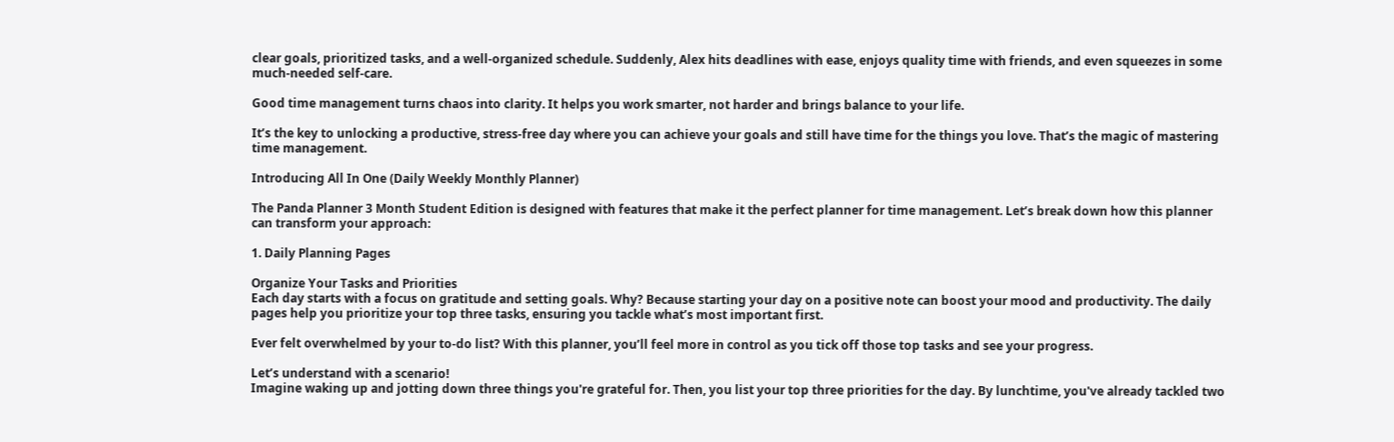clear goals, prioritized tasks, and a well-organized schedule. Suddenly, Alex hits deadlines with ease, enjoys quality time with friends, and even squeezes in some much-needed self-care.

Good time management turns chaos into clarity. It helps you work smarter, not harder and brings balance to your life.

It’s the key to unlocking a productive, stress-free day where you can achieve your goals and still have time for the things you love. That’s the magic of mastering time management.

Introducing All In One (Daily Weekly Monthly Planner)

The Panda Planner 3 Month Student Edition is designed with features that make it the perfect planner for time management. Let’s break down how this planner can transform your approach:

1. Daily Planning Pages

Organize Your Tasks and Priorities
Each day starts with a focus on gratitude and setting goals. Why? Because starting your day on a positive note can boost your mood and productivity. The daily pages help you prioritize your top three tasks, ensuring you tackle what’s most important first.

Ever felt overwhelmed by your to-do list? With this planner, you’ll feel more in control as you tick off those top tasks and see your progress.

Let’s understand with a scenario!
Imagine waking up and jotting down three things you're grateful for. Then, you list your top three priorities for the day. By lunchtime, you've already tackled two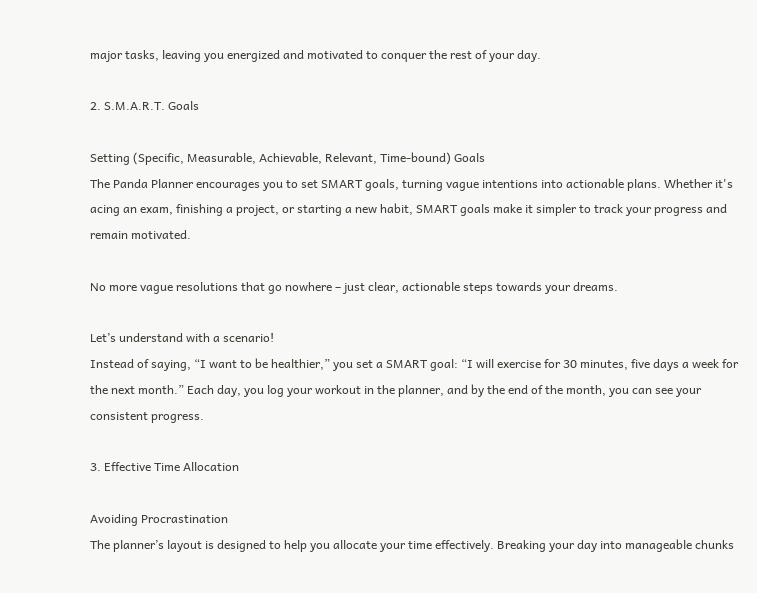major tasks, leaving you energized and motivated to conquer the rest of your day.

2. S.M.A.R.T. Goals

Setting (Specific, Measurable, Achievable, Relevant, Time-bound) Goals
The Panda Planner encourages you to set SMART goals, turning vague intentions into actionable plans. Whether it's acing an exam, finishing a project, or starting a new habit, SMART goals make it simpler to track your progress and remain motivated.

No more vague resolutions that go nowhere – just clear, actionable steps towards your dreams.

Let’s understand with a scenario!
Instead of saying, “I want to be healthier,” you set a SMART goal: “I will exercise for 30 minutes, five days a week for the next month.” Each day, you log your workout in the planner, and by the end of the month, you can see your consistent progress.

3. Effective Time Allocation

Avoiding Procrastination
The planner’s layout is designed to help you allocate your time effectively. Breaking your day into manageable chunks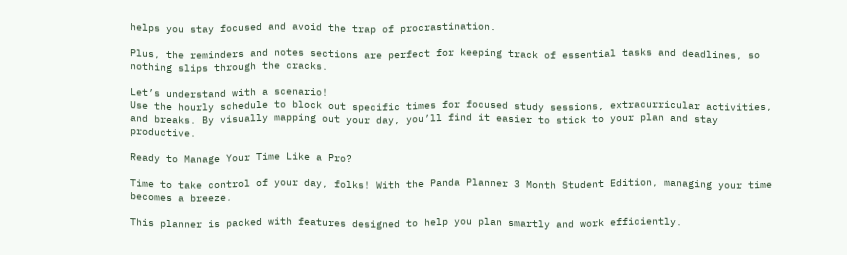helps you stay focused and avoid the trap of procrastination.

Plus, the reminders and notes sections are perfect for keeping track of essential tasks and deadlines, so nothing slips through the cracks.

Let’s understand with a scenario!
Use the hourly schedule to block out specific times for focused study sessions, extracurricular activities, and breaks. By visually mapping out your day, you’ll find it easier to stick to your plan and stay productive.

Ready to Manage Your Time Like a Pro?

Time to take control of your day, folks! With the Panda Planner 3 Month Student Edition, managing your time becomes a breeze.

This planner is packed with features designed to help you plan smartly and work efficiently.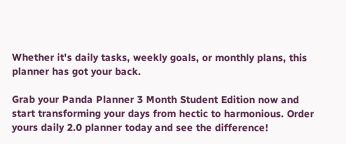Whether it's daily tasks, weekly goals, or monthly plans, this planner has got your back.

Grab your Panda Planner 3 Month Student Edition now and start transforming your days from hectic to harmonious. Order yours daily 2.0 planner today and see the difference!